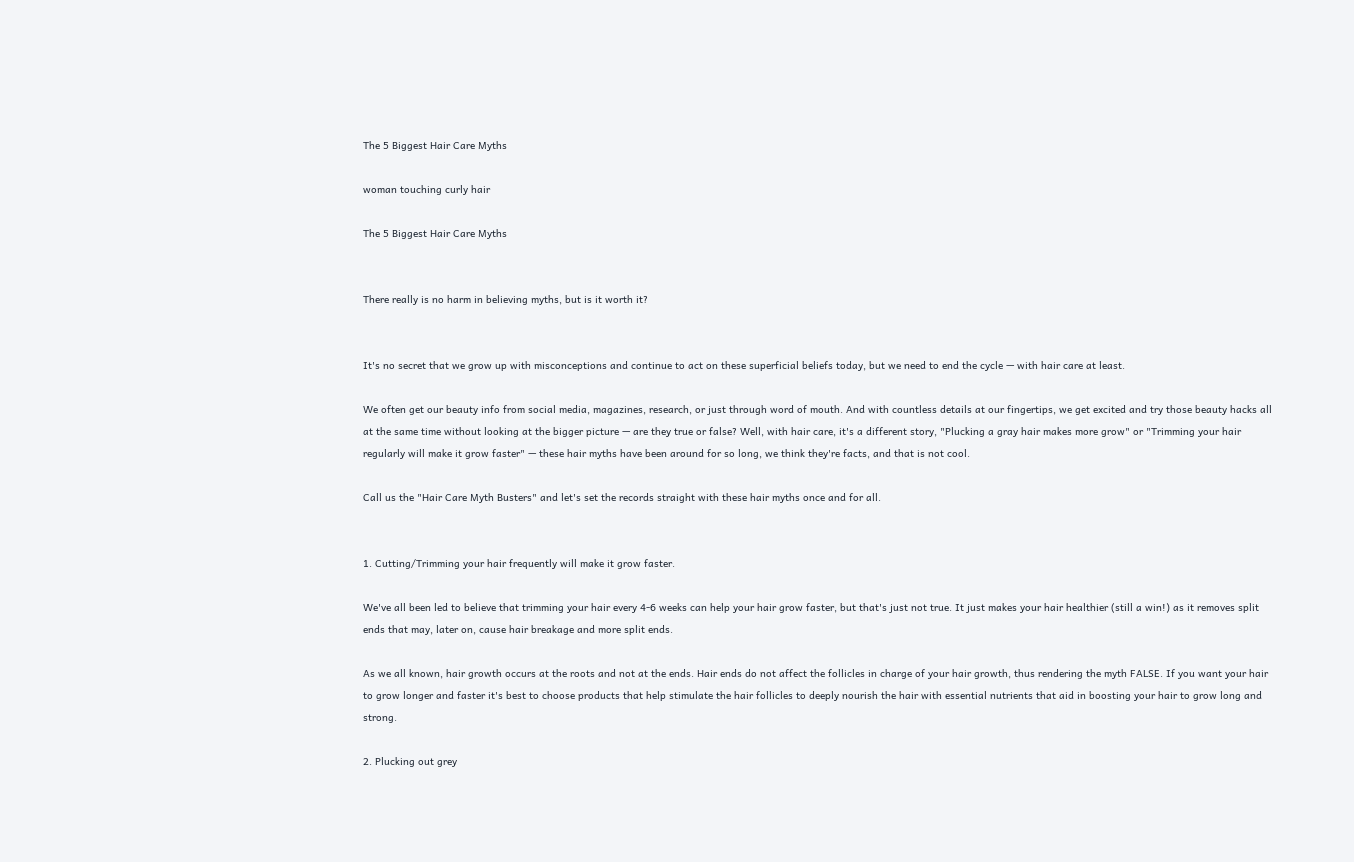The 5 Biggest Hair Care Myths

woman touching curly hair

The 5 Biggest Hair Care Myths


There really is no harm in believing myths, but is it worth it?


It's no secret that we grow up with misconceptions and continue to act on these superficial beliefs today, but we need to end the cycle — with hair care at least.

We often get our beauty info from social media, magazines, research, or just through word of mouth. And with countless details at our fingertips, we get excited and try those beauty hacks all at the same time without looking at the bigger picture — are they true or false? Well, with hair care, it's a different story, "Plucking a gray hair makes more grow" or "Trimming your hair regularly will make it grow faster" — these hair myths have been around for so long, we think they're facts, and that is not cool.

Call us the "Hair Care Myth Busters" and let's set the records straight with these hair myths once and for all.


1. Cutting/Trimming your hair frequently will make it grow faster.

We've all been led to believe that trimming your hair every 4-6 weeks can help your hair grow faster, but that's just not true. It just makes your hair healthier (still a win!) as it removes split ends that may, later on, cause hair breakage and more split ends.

As we all known, hair growth occurs at the roots and not at the ends. Hair ends do not affect the follicles in charge of your hair growth, thus rendering the myth FALSE. If you want your hair to grow longer and faster it's best to choose products that help stimulate the hair follicles to deeply nourish the hair with essential nutrients that aid in boosting your hair to grow long and strong.

2. Plucking out grey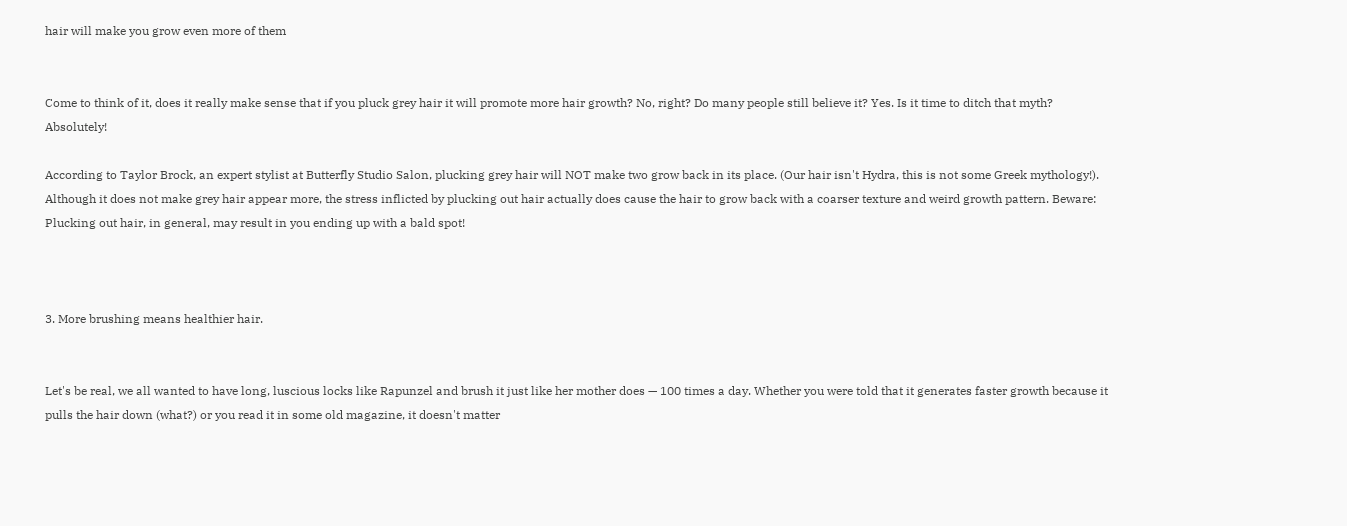hair will make you grow even more of them


Come to think of it, does it really make sense that if you pluck grey hair it will promote more hair growth? No, right? Do many people still believe it? Yes. Is it time to ditch that myth? Absolutely!

According to Taylor Brock, an expert stylist at Butterfly Studio Salon, plucking grey hair will NOT make two grow back in its place. (Our hair isn't Hydra, this is not some Greek mythology!). Although it does not make grey hair appear more, the stress inflicted by plucking out hair actually does cause the hair to grow back with a coarser texture and weird growth pattern. Beware: Plucking out hair, in general, may result in you ending up with a bald spot!



3. More brushing means healthier hair.


Let's be real, we all wanted to have long, luscious locks like Rapunzel and brush it just like her mother does — 100 times a day. Whether you were told that it generates faster growth because it pulls the hair down (what?) or you read it in some old magazine, it doesn't matter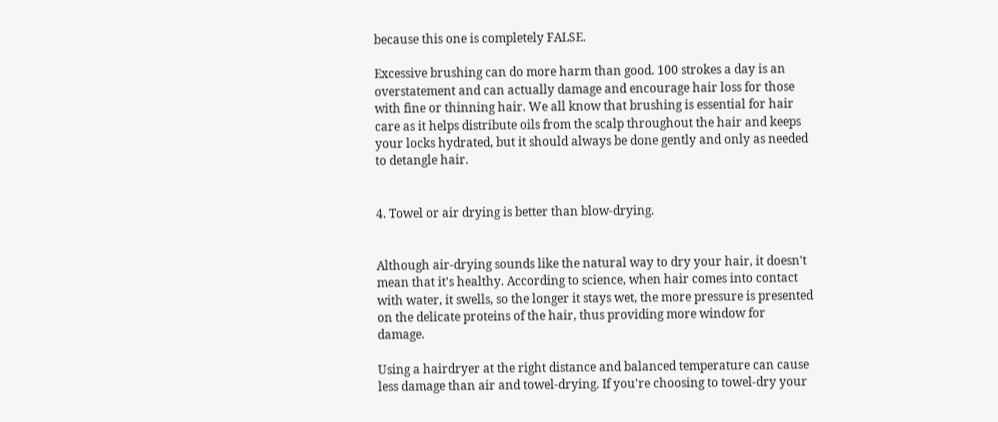because this one is completely FALSE.

Excessive brushing can do more harm than good. 100 strokes a day is an overstatement and can actually damage and encourage hair loss for those with fine or thinning hair. We all know that brushing is essential for hair care as it helps distribute oils from the scalp throughout the hair and keeps your locks hydrated, but it should always be done gently and only as needed to detangle hair.


4. Towel or air drying is better than blow-drying.


Although air-drying sounds like the natural way to dry your hair, it doesn't mean that it's healthy. According to science, when hair comes into contact with water, it swells, so the longer it stays wet, the more pressure is presented on the delicate proteins of the hair, thus providing more window for damage.

Using a hairdryer at the right distance and balanced temperature can cause less damage than air and towel-drying. If you're choosing to towel-dry your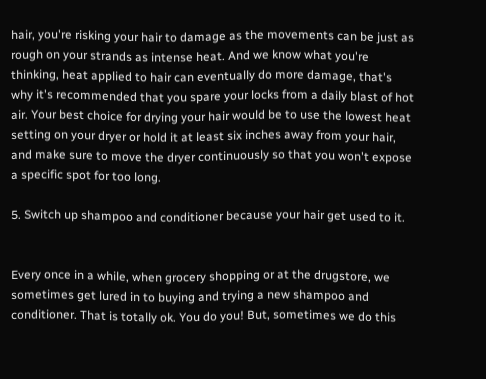hair, you're risking your hair to damage as the movements can be just as rough on your strands as intense heat. And we know what you're thinking, heat applied to hair can eventually do more damage, that's why it's recommended that you spare your locks from a daily blast of hot air. Your best choice for drying your hair would be to use the lowest heat setting on your dryer or hold it at least six inches away from your hair, and make sure to move the dryer continuously so that you won't expose a specific spot for too long.

5. Switch up shampoo and conditioner because your hair get used to it.


Every once in a while, when grocery shopping or at the drugstore, we sometimes get lured in to buying and trying a new shampoo and conditioner. That is totally ok. You do you! But, sometimes we do this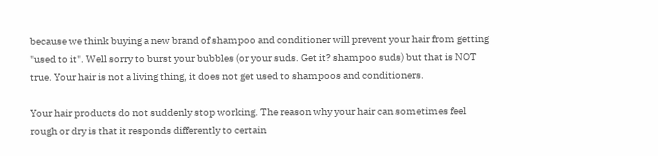because we think buying a new brand of shampoo and conditioner will prevent your hair from getting "used to it". Well sorry to burst your bubbles (or your suds. Get it? shampoo suds) but that is NOT true. Your hair is not a living thing, it does not get used to shampoos and conditioners.

Your hair products do not suddenly stop working. The reason why your hair can sometimes feel rough or dry is that it responds differently to certain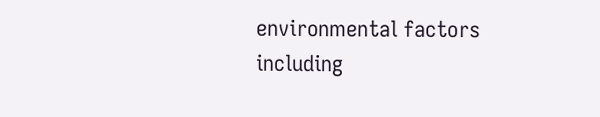environmental factors including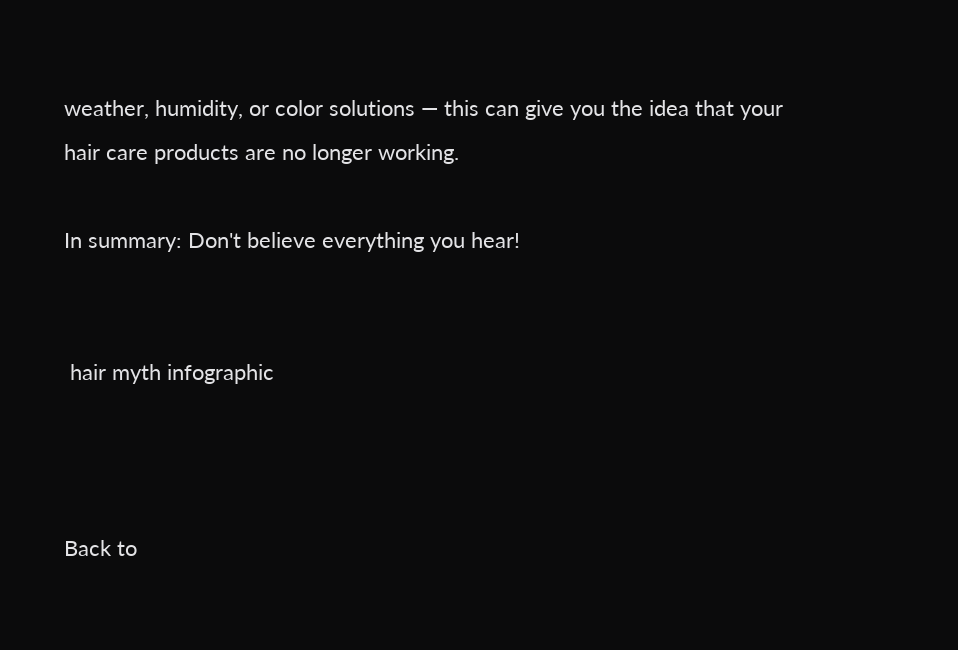weather, humidity, or color solutions — this can give you the idea that your hair care products are no longer working.

In summary: Don't believe everything you hear!


 hair myth infographic



Back to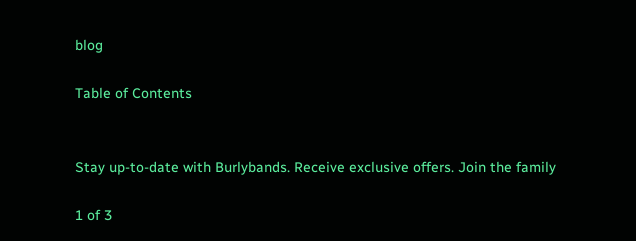blog

Table of Contents


Stay up-to-date with Burlybands. Receive exclusive offers. Join the family

1 of 3